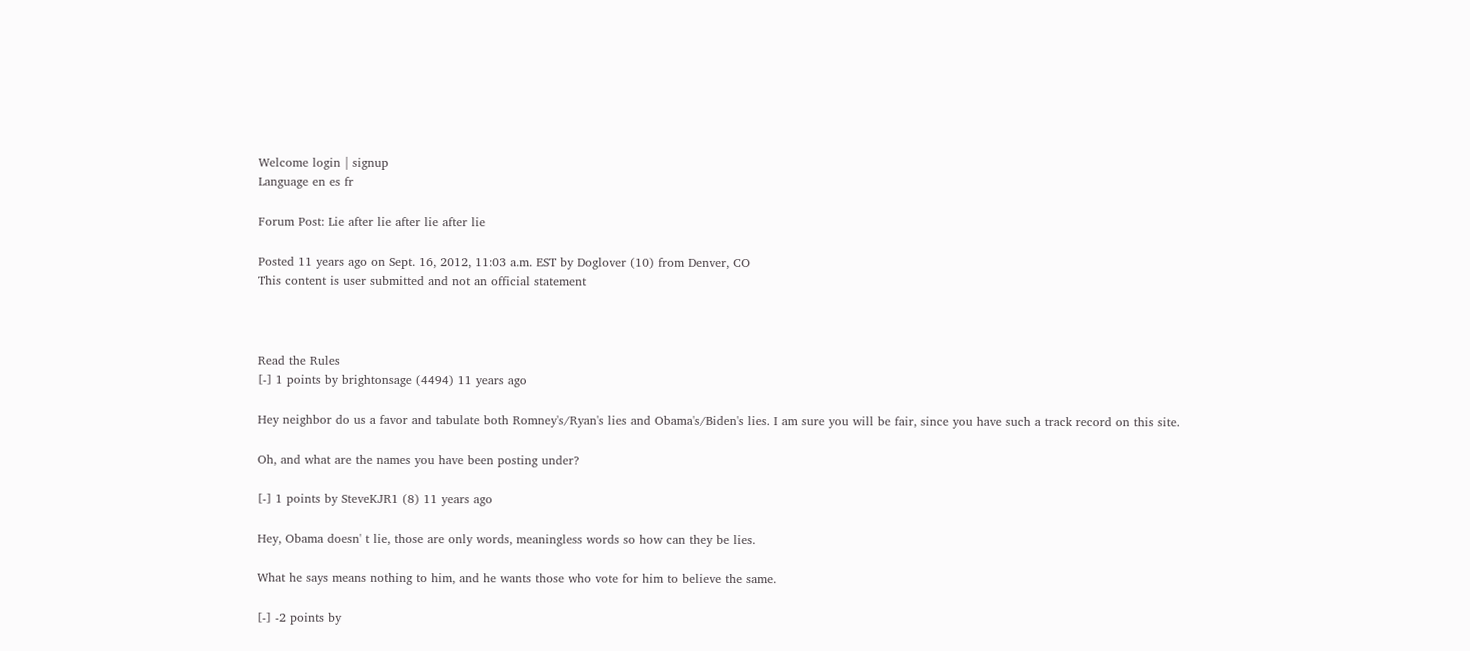Welcome login | signup
Language en es fr

Forum Post: Lie after lie after lie after lie

Posted 11 years ago on Sept. 16, 2012, 11:03 a.m. EST by Doglover (10) from Denver, CO
This content is user submitted and not an official statement



Read the Rules
[-] 1 points by brightonsage (4494) 11 years ago

Hey neighbor do us a favor and tabulate both Romney's/Ryan's lies and Obama's/Biden's lies. I am sure you will be fair, since you have such a track record on this site.

Oh, and what are the names you have been posting under?

[-] 1 points by SteveKJR1 (8) 11 years ago

Hey, Obama doesn' t lie, those are only words, meaningless words so how can they be lies.

What he says means nothing to him, and he wants those who vote for him to believe the same.

[-] -2 points by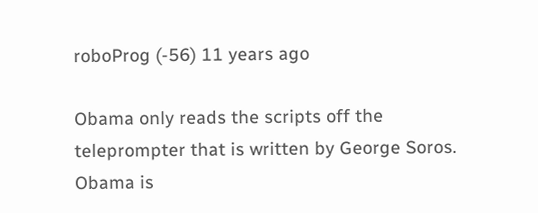roboProg (-56) 11 years ago

Obama only reads the scripts off the teleprompter that is written by George Soros. Obama is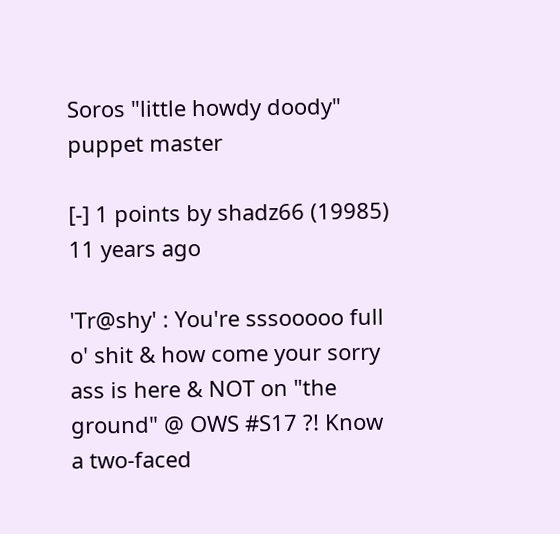Soros "little howdy doody" puppet master

[-] 1 points by shadz66 (19985) 11 years ago

'Tr@shy' : You're sssooooo full o' shit & how come your sorry ass is here & NOT on "the ground" @ OWS #S17 ?! Know a two-faced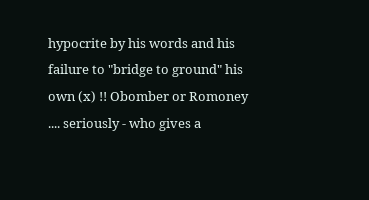hypocrite by his words and his failure to "bridge to ground" his own (x) !! Obomber or Romoney .... seriously - who gives a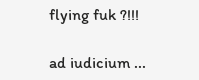flying fuk ?!!!

ad iudicium ...